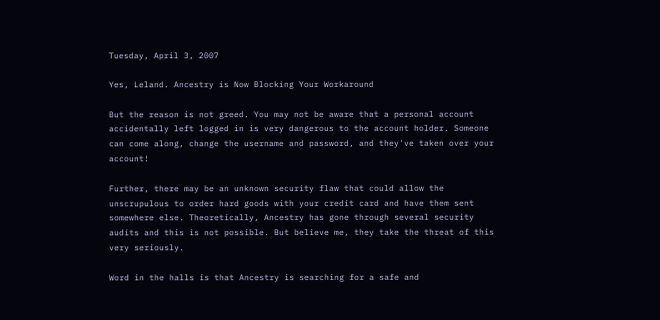Tuesday, April 3, 2007

Yes, Leland. Ancestry is Now Blocking Your Workaround

But the reason is not greed. You may not be aware that a personal account accidentally left logged in is very dangerous to the account holder. Someone can come along, change the username and password, and they've taken over your account!

Further, there may be an unknown security flaw that could allow the unscrupulous to order hard goods with your credit card and have them sent somewhere else. Theoretically, Ancestry has gone through several security audits and this is not possible. But believe me, they take the threat of this very seriously.

Word in the halls is that Ancestry is searching for a safe and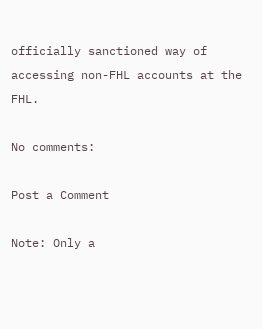officially sanctioned way of accessing non-FHL accounts at the FHL.

No comments:

Post a Comment

Note: Only a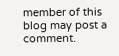member of this blog may post a comment.